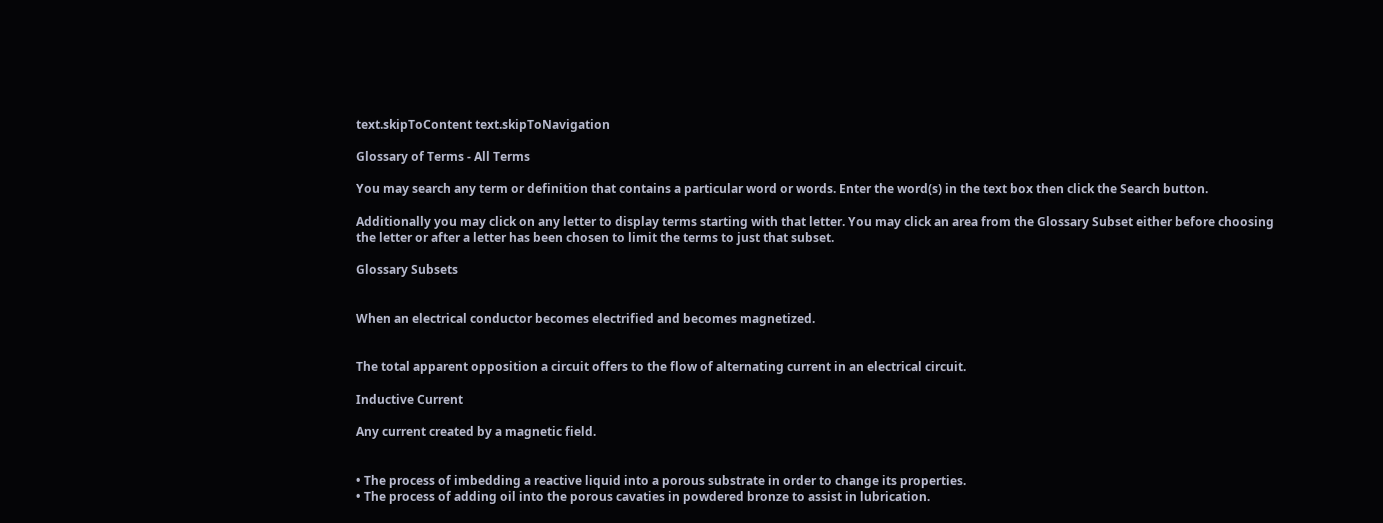text.skipToContent text.skipToNavigation

Glossary of Terms - All Terms

You may search any term or definition that contains a particular word or words. Enter the word(s) in the text box then click the Search button.

Additionally you may click on any letter to display terms starting with that letter. You may click an area from the Glossary Subset either before choosing the letter or after a letter has been chosen to limit the terms to just that subset.

Glossary Subsets


When an electrical conductor becomes electrified and becomes magnetized.


The total apparent opposition a circuit offers to the flow of alternating current in an electrical circuit.

Inductive Current

Any current created by a magnetic field.


• The process of imbedding a reactive liquid into a porous substrate in order to change its properties.
• The process of adding oil into the porous cavaties in powdered bronze to assist in lubrication.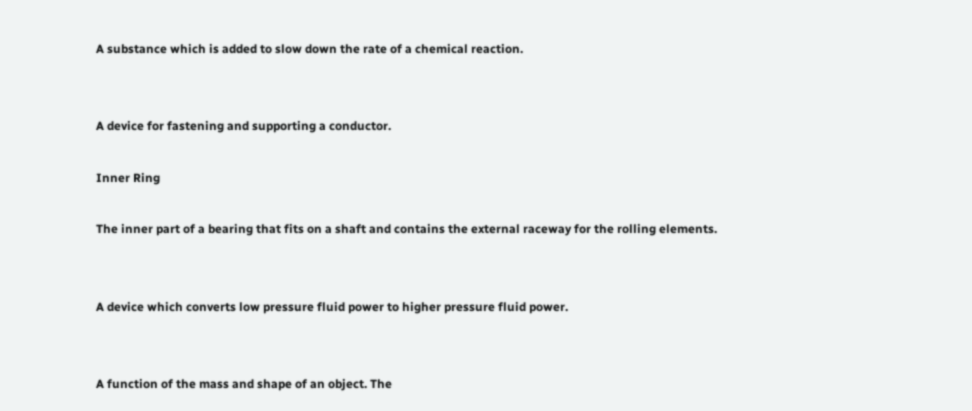A substance which is added to slow down the rate of a chemical reaction.


A device for fastening and supporting a conductor.

Inner Ring

The inner part of a bearing that fits on a shaft and contains the external raceway for the rolling elements.


A device which converts low pressure fluid power to higher pressure fluid power.


A function of the mass and shape of an object. The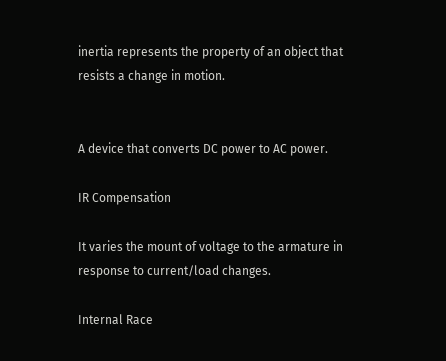inertia represents the property of an object that resists a change in motion.


A device that converts DC power to AC power.

IR Compensation

It varies the mount of voltage to the armature in response to current/load changes.

Internal Race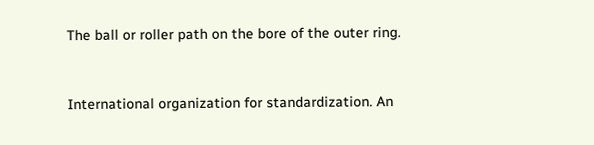The ball or roller path on the bore of the outer ring.


International organization for standardization. An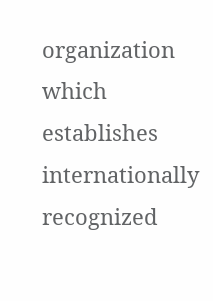organization which establishes internationally recognized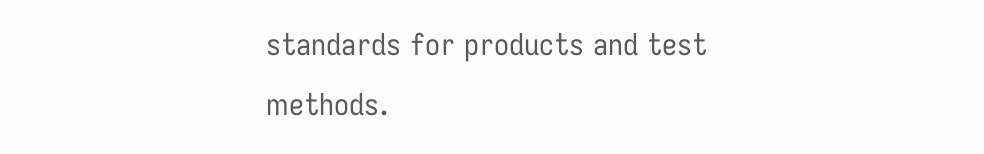standards for products and test methods.